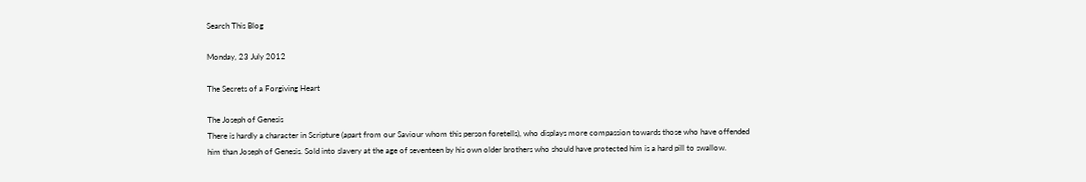Search This Blog

Monday, 23 July 2012

The Secrets of a Forgiving Heart

The Joseph of Genesis
There is hardly a character in Scripture (apart from our Saviour whom this person foretells), who displays more compassion towards those who have offended him than Joseph of Genesis. Sold into slavery at the age of seventeen by his own older brothers who should have protected him is a hard pill to swallow.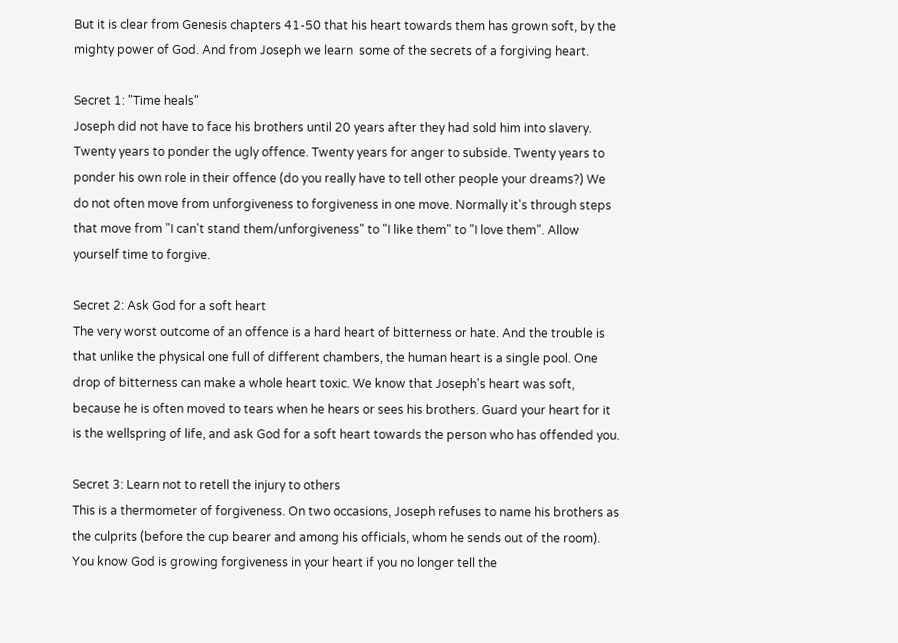But it is clear from Genesis chapters 41-50 that his heart towards them has grown soft, by the mighty power of God. And from Joseph we learn  some of the secrets of a forgiving heart.

Secret 1: "Time heals"
Joseph did not have to face his brothers until 20 years after they had sold him into slavery. Twenty years to ponder the ugly offence. Twenty years for anger to subside. Twenty years to ponder his own role in their offence (do you really have to tell other people your dreams?) We do not often move from unforgiveness to forgiveness in one move. Normally it's through steps that move from "I can't stand them/unforgiveness" to "I like them" to "I love them". Allow yourself time to forgive.

Secret 2: Ask God for a soft heart
The very worst outcome of an offence is a hard heart of bitterness or hate. And the trouble is that unlike the physical one full of different chambers, the human heart is a single pool. One drop of bitterness can make a whole heart toxic. We know that Joseph's heart was soft, because he is often moved to tears when he hears or sees his brothers. Guard your heart for it is the wellspring of life, and ask God for a soft heart towards the person who has offended you.

Secret 3: Learn not to retell the injury to others
This is a thermometer of forgiveness. On two occasions, Joseph refuses to name his brothers as the culprits (before the cup bearer and among his officials, whom he sends out of the room). You know God is growing forgiveness in your heart if you no longer tell the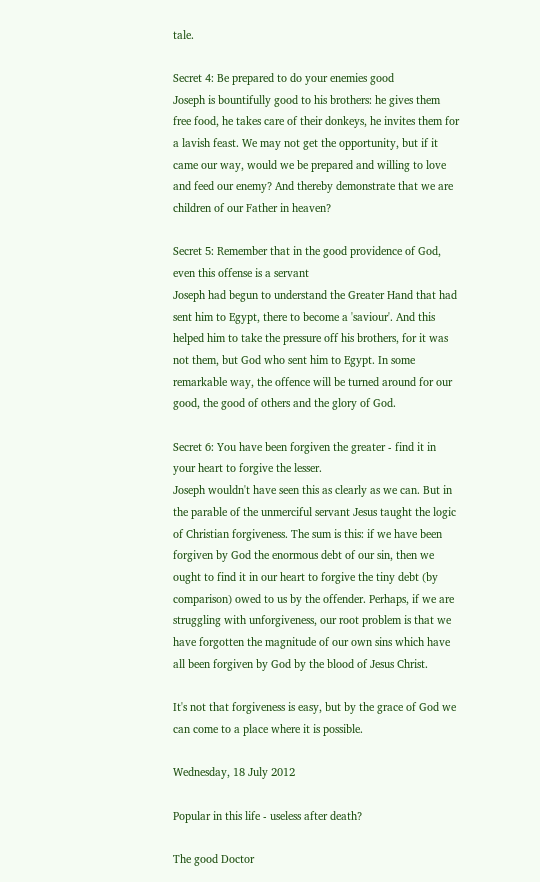tale.

Secret 4: Be prepared to do your enemies good
Joseph is bountifully good to his brothers: he gives them free food, he takes care of their donkeys, he invites them for a lavish feast. We may not get the opportunity, but if it came our way, would we be prepared and willing to love and feed our enemy? And thereby demonstrate that we are children of our Father in heaven?

Secret 5: Remember that in the good providence of God, even this offense is a servant
Joseph had begun to understand the Greater Hand that had sent him to Egypt, there to become a 'saviour'. And this helped him to take the pressure off his brothers, for it was not them, but God who sent him to Egypt. In some remarkable way, the offence will be turned around for our good, the good of others and the glory of God.

Secret 6: You have been forgiven the greater - find it in your heart to forgive the lesser.
Joseph wouldn't have seen this as clearly as we can. But in the parable of the unmerciful servant Jesus taught the logic of Christian forgiveness. The sum is this: if we have been forgiven by God the enormous debt of our sin, then we ought to find it in our heart to forgive the tiny debt (by comparison) owed to us by the offender. Perhaps, if we are struggling with unforgiveness, our root problem is that we have forgotten the magnitude of our own sins which have all been forgiven by God by the blood of Jesus Christ.

It's not that forgiveness is easy, but by the grace of God we can come to a place where it is possible.

Wednesday, 18 July 2012

Popular in this life - useless after death?

The good Doctor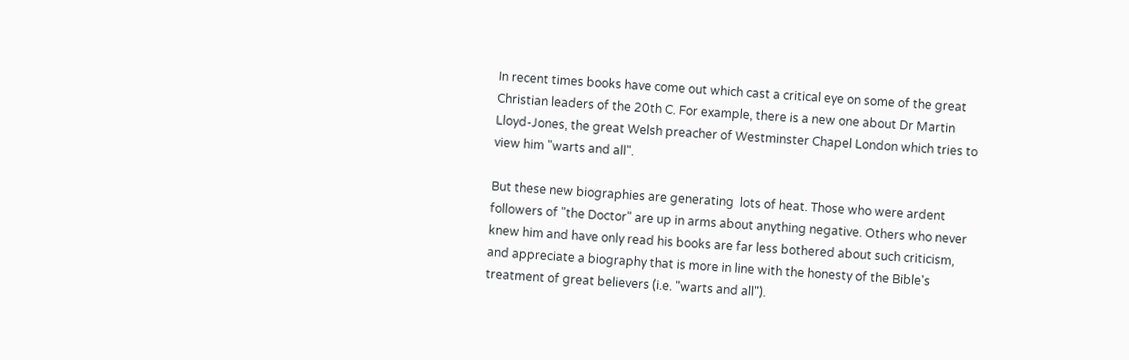In recent times books have come out which cast a critical eye on some of the great Christian leaders of the 20th C. For example, there is a new one about Dr Martin Lloyd-Jones, the great Welsh preacher of Westminster Chapel London which tries to view him "warts and all".

But these new biographies are generating  lots of heat. Those who were ardent followers of "the Doctor" are up in arms about anything negative. Others who never knew him and have only read his books are far less bothered about such criticism, and appreciate a biography that is more in line with the honesty of the Bible's treatment of great believers (i.e. "warts and all").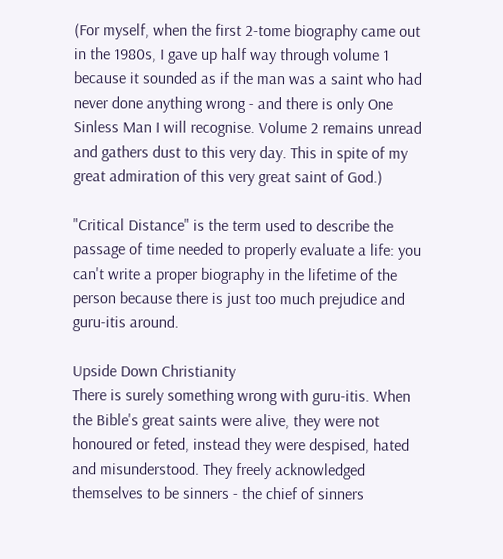(For myself, when the first 2-tome biography came out in the 1980s, I gave up half way through volume 1 because it sounded as if the man was a saint who had never done anything wrong - and there is only One Sinless Man I will recognise. Volume 2 remains unread and gathers dust to this very day. This in spite of my great admiration of this very great saint of God.)

"Critical Distance" is the term used to describe the passage of time needed to properly evaluate a life: you can't write a proper biography in the lifetime of the person because there is just too much prejudice and guru-itis around.

Upside Down Christianity
There is surely something wrong with guru-itis. When the Bible's great saints were alive, they were not honoured or feted, instead they were despised, hated and misunderstood. They freely acknowledged themselves to be sinners - the chief of sinners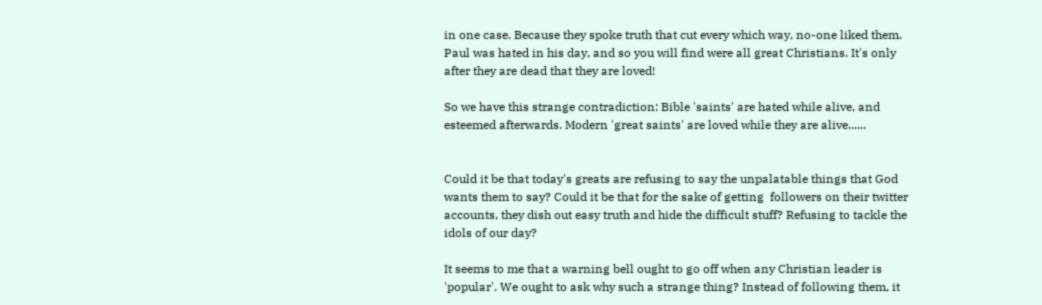in one case. Because they spoke truth that cut every which way, no-one liked them. Paul was hated in his day, and so you will find were all great Christians. It's only after they are dead that they are loved!

So we have this strange contradiction: Bible 'saints' are hated while alive, and esteemed afterwards. Modern 'great saints' are loved while they are alive......


Could it be that today's greats are refusing to say the unpalatable things that God wants them to say? Could it be that for the sake of getting  followers on their twitter accounts, they dish out easy truth and hide the difficult stuff? Refusing to tackle the idols of our day?

It seems to me that a warning bell ought to go off when any Christian leader is 'popular'. We ought to ask why such a strange thing? Instead of following them, it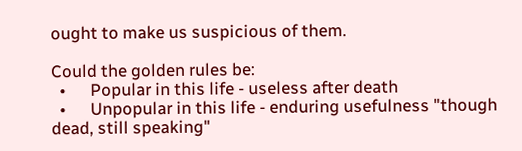ought to make us suspicious of them.

Could the golden rules be:
  •      Popular in this life - useless after death
  •      Unpopular in this life - enduring usefulness "though dead, still speaking"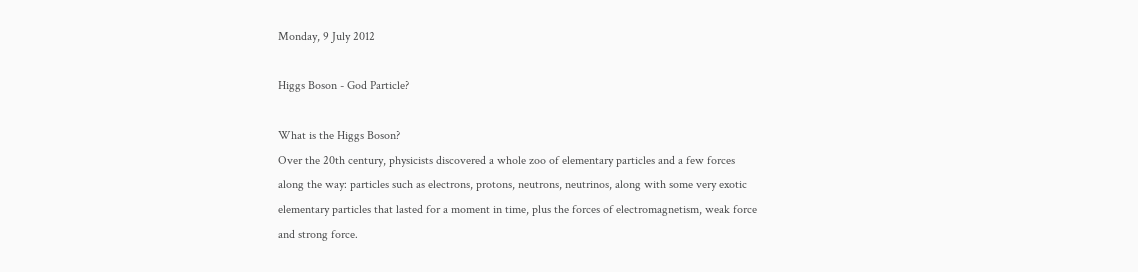Monday, 9 July 2012

Higgs Boson - God Particle?

What is the Higgs Boson?
Over the 20th century, physicists discovered a whole zoo of elementary particles and a few forces along the way: particles such as electrons, protons, neutrons, neutrinos, along with some very exotic elementary particles that lasted for a moment in time, plus the forces of electromagnetism, weak force and strong force.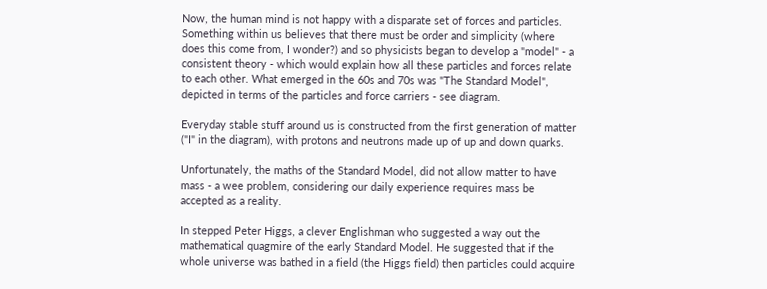Now, the human mind is not happy with a disparate set of forces and particles. Something within us believes that there must be order and simplicity (where does this come from, I wonder?) and so physicists began to develop a "model" - a consistent theory - which would explain how all these particles and forces relate to each other. What emerged in the 60s and 70s was "The Standard Model", depicted in terms of the particles and force carriers - see diagram.

Everyday stable stuff around us is constructed from the first generation of matter ("I" in the diagram), with protons and neutrons made up of up and down quarks.

Unfortunately, the maths of the Standard Model, did not allow matter to have mass - a wee problem, considering our daily experience requires mass be accepted as a reality.

In stepped Peter Higgs, a clever Englishman who suggested a way out the mathematical quagmire of the early Standard Model. He suggested that if the whole universe was bathed in a field (the Higgs field) then particles could acquire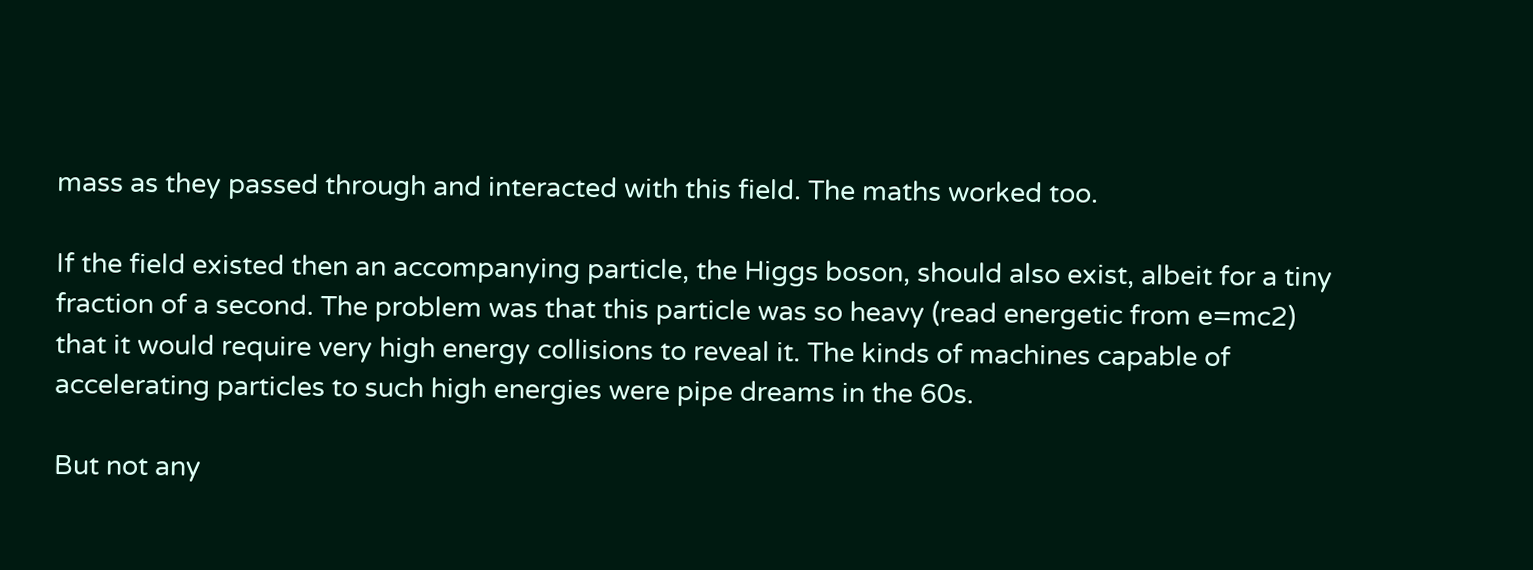mass as they passed through and interacted with this field. The maths worked too.

If the field existed then an accompanying particle, the Higgs boson, should also exist, albeit for a tiny fraction of a second. The problem was that this particle was so heavy (read energetic from e=mc2) that it would require very high energy collisions to reveal it. The kinds of machines capable of accelerating particles to such high energies were pipe dreams in the 60s.

But not any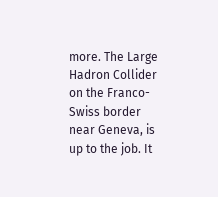more. The Large Hadron Collider on the Franco-Swiss border near Geneva, is up to the job. It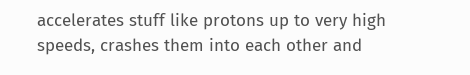accelerates stuff like protons up to very high speeds, crashes them into each other and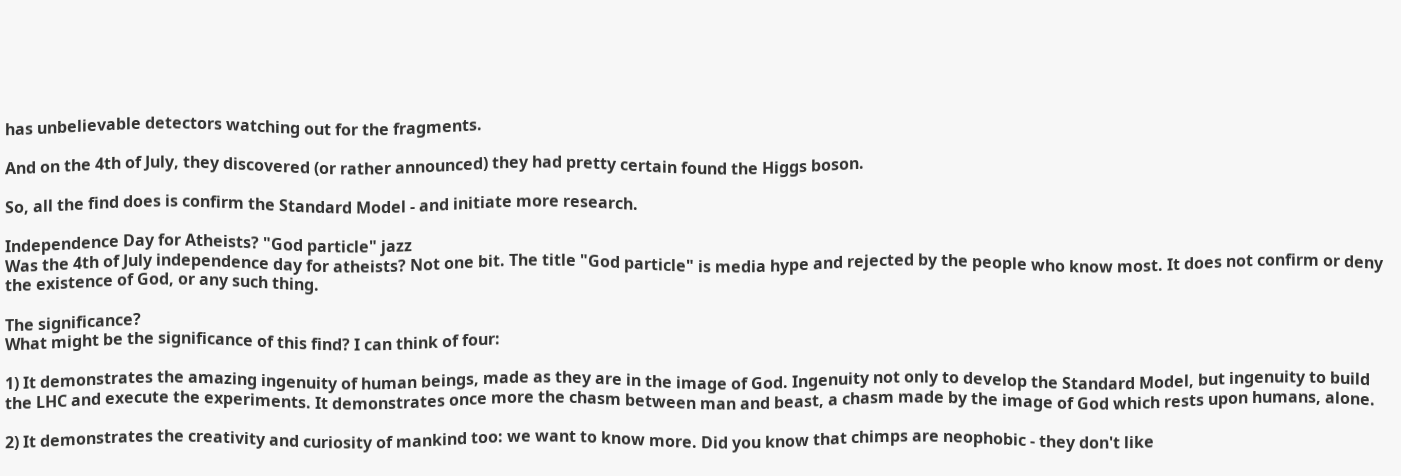has unbelievable detectors watching out for the fragments.

And on the 4th of July, they discovered (or rather announced) they had pretty certain found the Higgs boson.

So, all the find does is confirm the Standard Model - and initiate more research.

Independence Day for Atheists? "God particle" jazz
Was the 4th of July independence day for atheists? Not one bit. The title "God particle" is media hype and rejected by the people who know most. It does not confirm or deny the existence of God, or any such thing.

The significance?
What might be the significance of this find? I can think of four:

1) It demonstrates the amazing ingenuity of human beings, made as they are in the image of God. Ingenuity not only to develop the Standard Model, but ingenuity to build the LHC and execute the experiments. It demonstrates once more the chasm between man and beast, a chasm made by the image of God which rests upon humans, alone.

2) It demonstrates the creativity and curiosity of mankind too: we want to know more. Did you know that chimps are neophobic - they don't like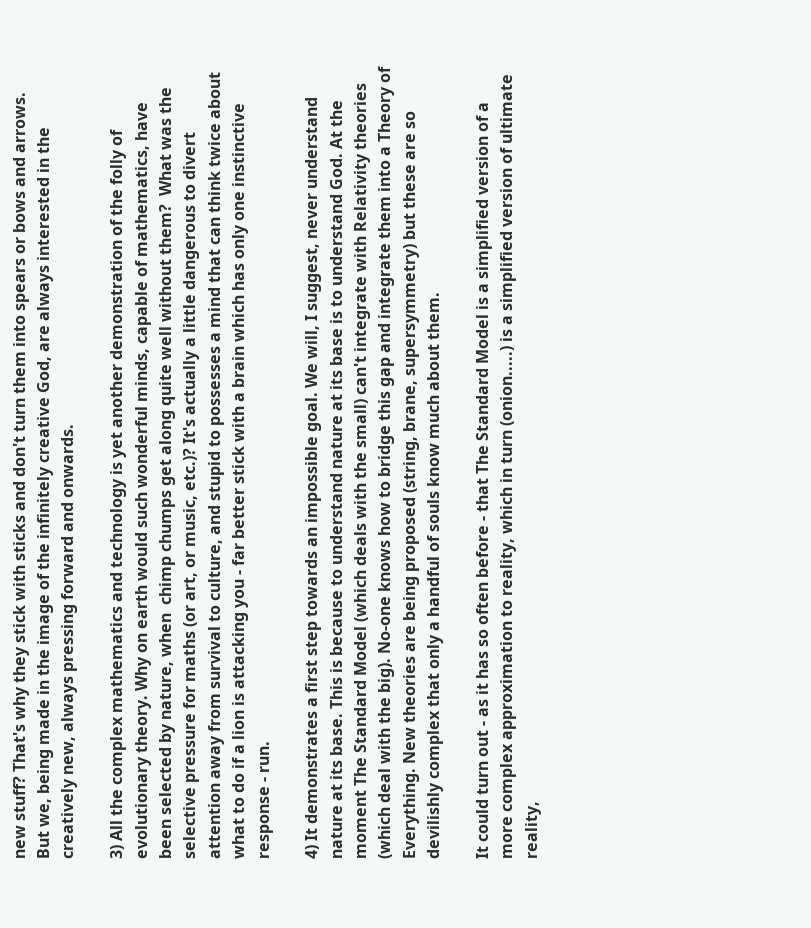new stuff? That's why they stick with sticks and don't turn them into spears or bows and arrows. But we, being made in the image of the infinitely creative God, are always interested in the creatively new, always pressing forward and onwards.

3) All the complex mathematics and technology is yet another demonstration of the folly of evolutionary theory. Why on earth would such wonderful minds, capable of mathematics, have been selected by nature, when  chimp chumps get along quite well without them?  What was the selective pressure for maths (or art, or music, etc.)? It's actually a little dangerous to divert attention away from survival to culture, and stupid to possesses a mind that can think twice about what to do if a lion is attacking you - far better stick with a brain which has only one instinctive response - run.

4) It demonstrates a first step towards an impossible goal. We will, I suggest, never understand nature at its base. This is because to understand nature at its base is to understand God. At the moment The Standard Model (which deals with the small) can't integrate with Relativity theories (which deal with the big). No-one knows how to bridge this gap and integrate them into a Theory of Everything. New theories are being proposed (string, brane, supersymmetry) but these are so devilishly complex that only a handful of souls know much about them.

It could turn out - as it has so often before - that The Standard Model is a simplified version of a more complex approximation to reality, which in turn (onion.....) is a simplified version of ultimate reality,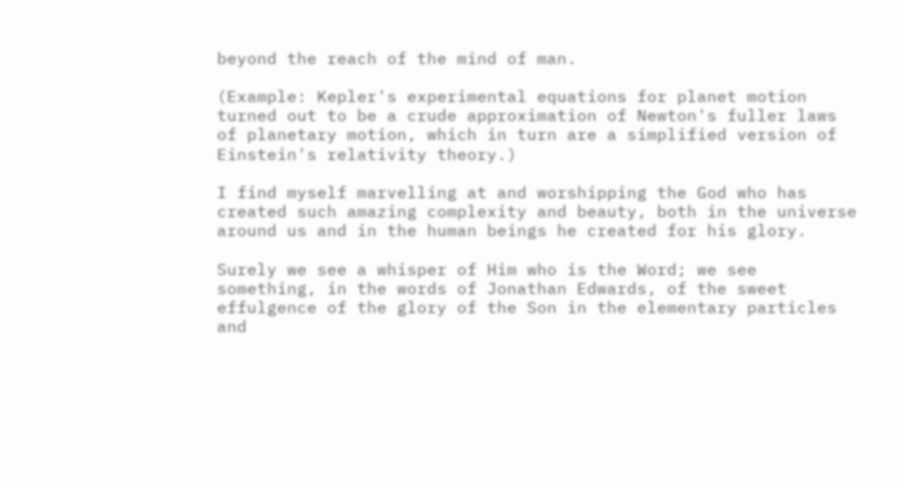beyond the reach of the mind of man.

(Example: Kepler's experimental equations for planet motion turned out to be a crude approximation of Newton's fuller laws of planetary motion, which in turn are a simplified version of Einstein's relativity theory.)

I find myself marvelling at and worshipping the God who has created such amazing complexity and beauty, both in the universe around us and in the human beings he created for his glory.

Surely we see a whisper of Him who is the Word; we see something, in the words of Jonathan Edwards, of the sweet effulgence of the glory of the Son in the elementary particles and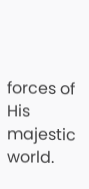forces of His majestic world.